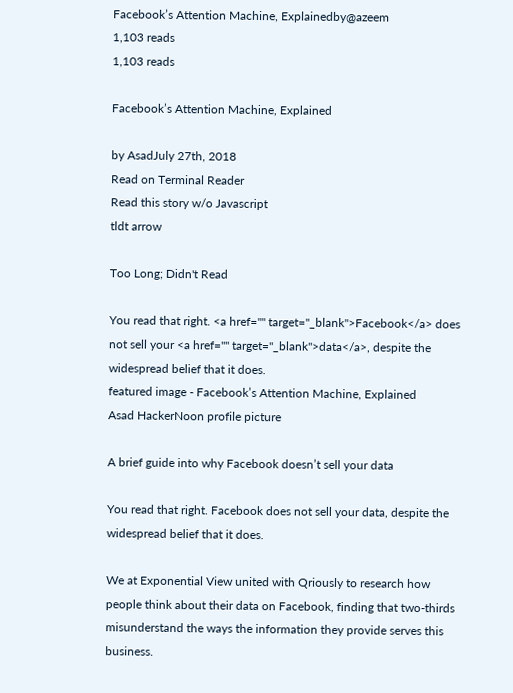Facebook’s Attention Machine, Explainedby@azeem
1,103 reads
1,103 reads

Facebook’s Attention Machine, Explained

by AsadJuly 27th, 2018
Read on Terminal Reader
Read this story w/o Javascript
tldt arrow

Too Long; Didn't Read

You read that right. <a href="" target="_blank">Facebook</a> does not sell your <a href="" target="_blank">data</a>, despite the widespread belief that it does.
featured image - Facebook’s Attention Machine, Explained
Asad HackerNoon profile picture

A brief guide into why Facebook doesn’t sell your data

You read that right. Facebook does not sell your data, despite the widespread belief that it does.

We at Exponential View united with Qriously to research how people think about their data on Facebook, finding that two-thirds misunderstand the ways the information they provide serves this business.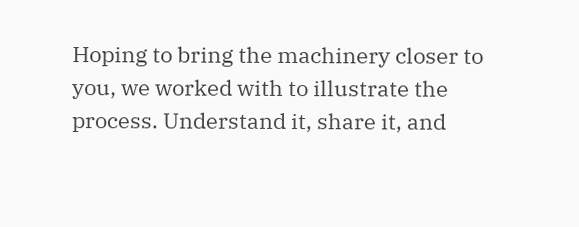Hoping to bring the machinery closer to you, we worked with to illustrate the process. Understand it, share it, and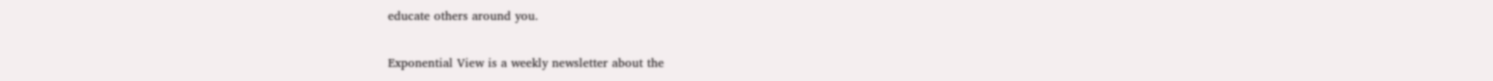educate others around you.

Exponential View is a weekly newsletter about the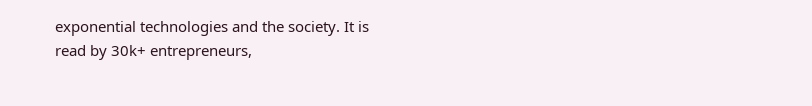exponential technologies and the society. It is read by 30k+ entrepreneurs,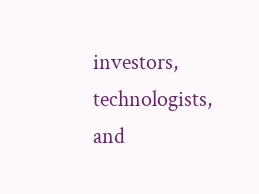investors, technologists, and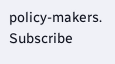policy-makers. Subscribe